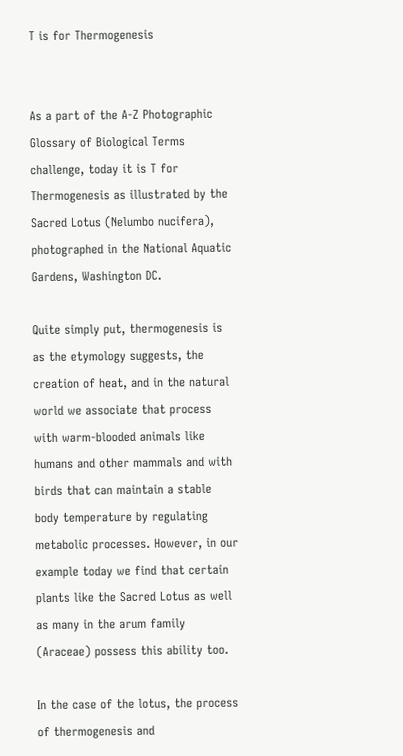T is for Thermogenesis


As a part of the A-Z Photographic Glossary of Biological Terms challenge, today it is T for Thermogenesis as illustrated by the Sacred Lotus (Nelumbo nucifera), photographed in the National Aquatic Gardens, Washington DC.

Quite simply put, thermogenesis is as the etymology suggests, the creation of heat, and in the natural world we associate that process with warm-blooded animals like humans and other mammals and with birds that can maintain a stable body temperature by regulating metabolic processes. However, in our example today we find that certain plants like the Sacred Lotus as well as many in the arum family (Araceae) possess this ability too.

In the case of the lotus, the process of thermogenesis and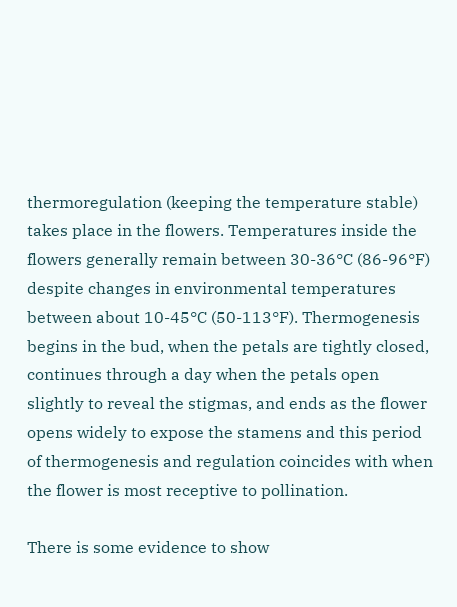thermoregulation (keeping the temperature stable) takes place in the flowers. Temperatures inside the flowers generally remain between 30-36°C (86-96°F) despite changes in environmental temperatures between about 10-45°C (50-113°F). Thermogenesis begins in the bud, when the petals are tightly closed, continues through a day when the petals open slightly to reveal the stigmas, and ends as the flower opens widely to expose the stamens and this period of thermogenesis and regulation coincides with when the flower is most receptive to pollination.

There is some evidence to show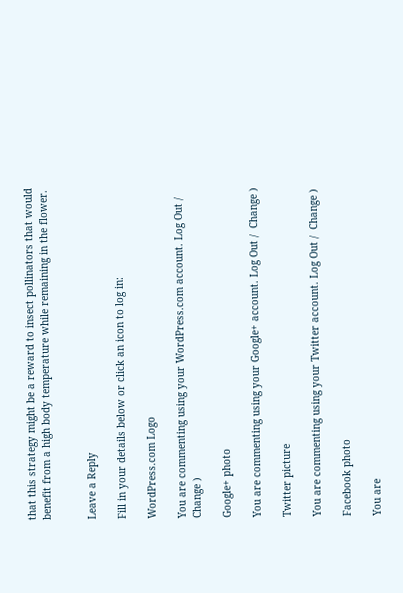that this strategy might be a reward to insect pollinators that would benefit from a high body temperature while remaining in the flower.


Leave a Reply

Fill in your details below or click an icon to log in:

WordPress.com Logo

You are commenting using your WordPress.com account. Log Out /  Change )

Google+ photo

You are commenting using your Google+ account. Log Out /  Change )

Twitter picture

You are commenting using your Twitter account. Log Out /  Change )

Facebook photo

You are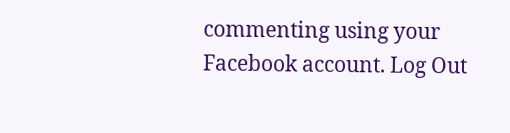commenting using your Facebook account. Log Out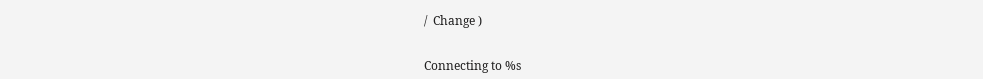/  Change )


Connecting to %s